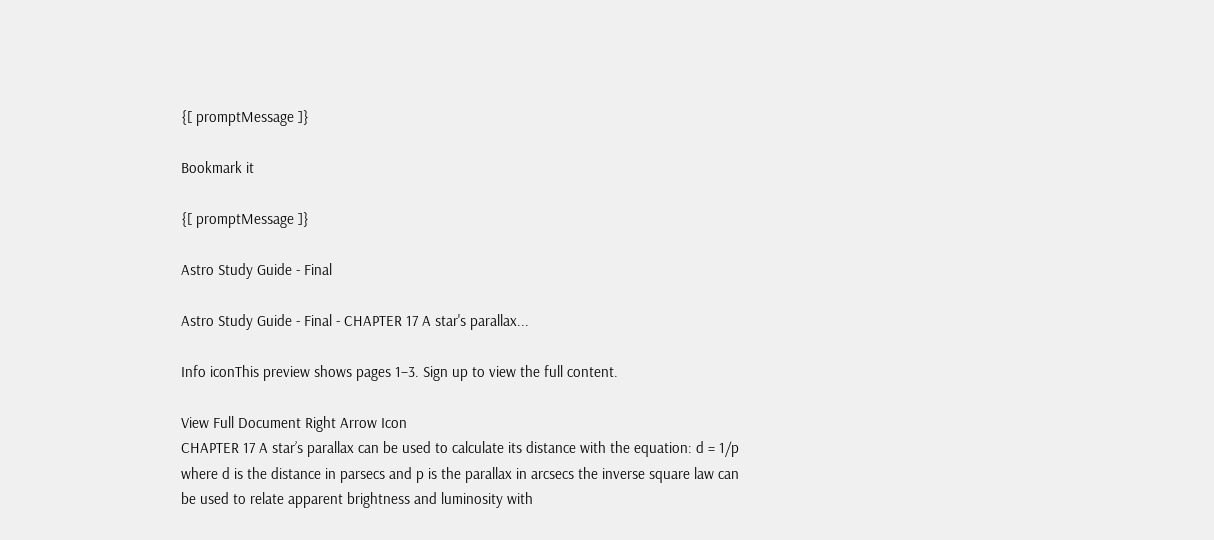{[ promptMessage ]}

Bookmark it

{[ promptMessage ]}

Astro Study Guide - Final

Astro Study Guide - Final - CHAPTER 17 A star's parallax...

Info iconThis preview shows pages 1–3. Sign up to view the full content.

View Full Document Right Arrow Icon
CHAPTER 17 A star’s parallax can be used to calculate its distance with the equation: d = 1/p where d is the distance in parsecs and p is the parallax in arcsecs the inverse square law can be used to relate apparent brightness and luminosity with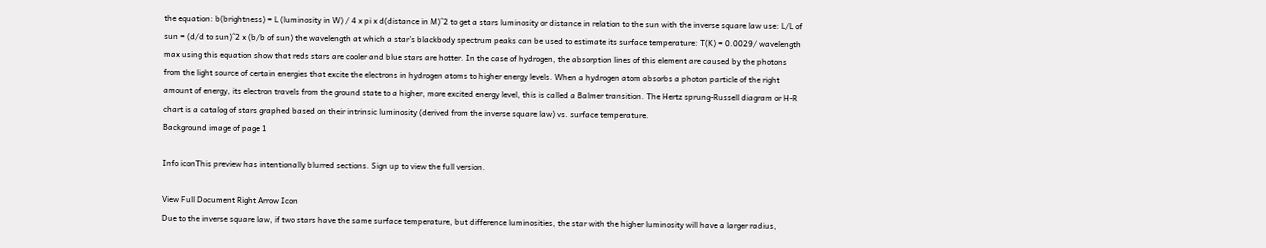the equation: b(brightness) = L (luminosity in W) / 4 x pi x d(distance in M)^2 to get a stars luminosity or distance in relation to the sun with the inverse square law use: L/L of sun = (d/d to sun)^2 x (b/b of sun) the wavelength at which a star’s blackbody spectrum peaks can be used to estimate its surface temperature: T(K) = 0.0029/ wavelength max using this equation show that reds stars are cooler and blue stars are hotter. In the case of hydrogen, the absorption lines of this element are caused by the photons from the light source of certain energies that excite the electrons in hydrogen atoms to higher energy levels. When a hydrogen atom absorbs a photon particle of the right amount of energy, its electron travels from the ground state to a higher, more excited energy level, this is called a Balmer transition. The Hertz sprung-Russell diagram or H-R chart is a catalog of stars graphed based on their intrinsic luminosity (derived from the inverse square law) vs. surface temperature.
Background image of page 1

Info iconThis preview has intentionally blurred sections. Sign up to view the full version.

View Full Document Right Arrow Icon
Due to the inverse square law, if two stars have the same surface temperature, but difference luminosities, the star with the higher luminosity will have a larger radius,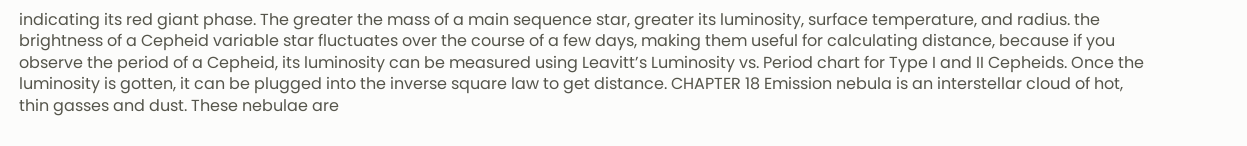indicating its red giant phase. The greater the mass of a main sequence star, greater its luminosity, surface temperature, and radius. the brightness of a Cepheid variable star fluctuates over the course of a few days, making them useful for calculating distance, because if you observe the period of a Cepheid, its luminosity can be measured using Leavitt’s Luminosity vs. Period chart for Type I and II Cepheids. Once the luminosity is gotten, it can be plugged into the inverse square law to get distance. CHAPTER 18 Emission nebula is an interstellar cloud of hot, thin gasses and dust. These nebulae are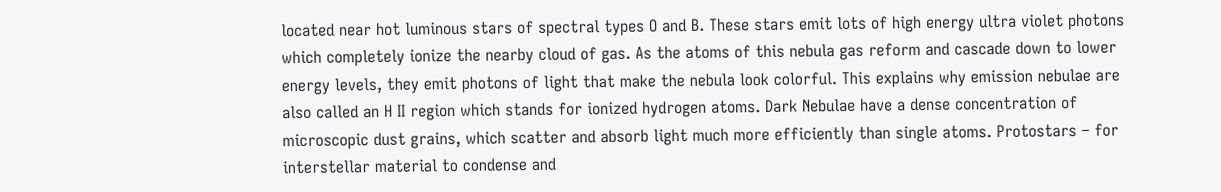located near hot luminous stars of spectral types O and B. These stars emit lots of high energy ultra violet photons which completely ionize the nearby cloud of gas. As the atoms of this nebula gas reform and cascade down to lower energy levels, they emit photons of light that make the nebula look colorful. This explains why emission nebulae are also called an H II region which stands for ionized hydrogen atoms. Dark Nebulae have a dense concentration of microscopic dust grains, which scatter and absorb light much more efficiently than single atoms. Protostars – for interstellar material to condense and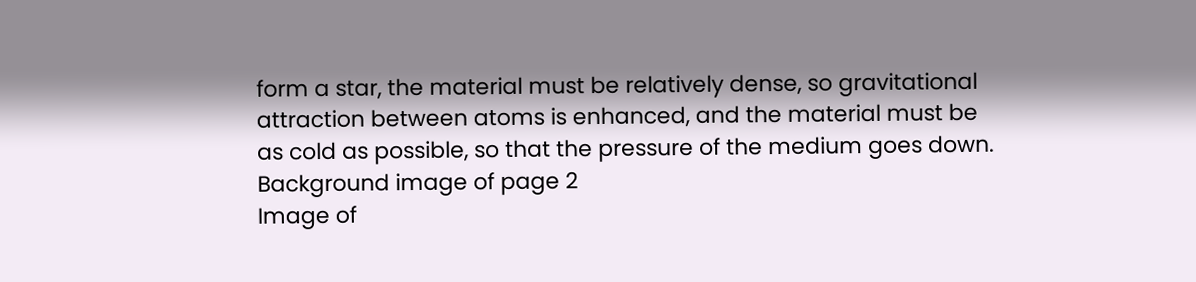form a star, the material must be relatively dense, so gravitational attraction between atoms is enhanced, and the material must be as cold as possible, so that the pressure of the medium goes down.
Background image of page 2
Image of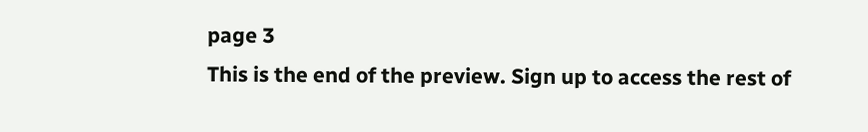page 3
This is the end of the preview. Sign up to access the rest of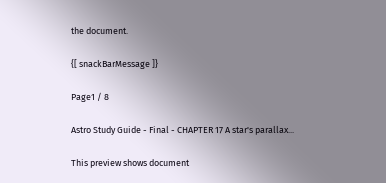the document.

{[ snackBarMessage ]}

Page1 / 8

Astro Study Guide - Final - CHAPTER 17 A star's parallax...

This preview shows document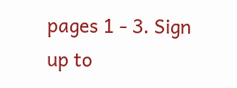pages 1 - 3. Sign up to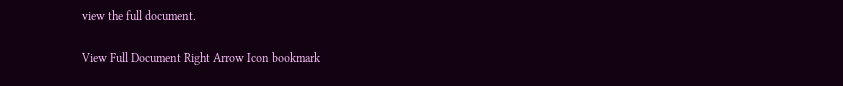view the full document.

View Full Document Right Arrow Icon bookmark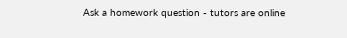Ask a homework question - tutors are online